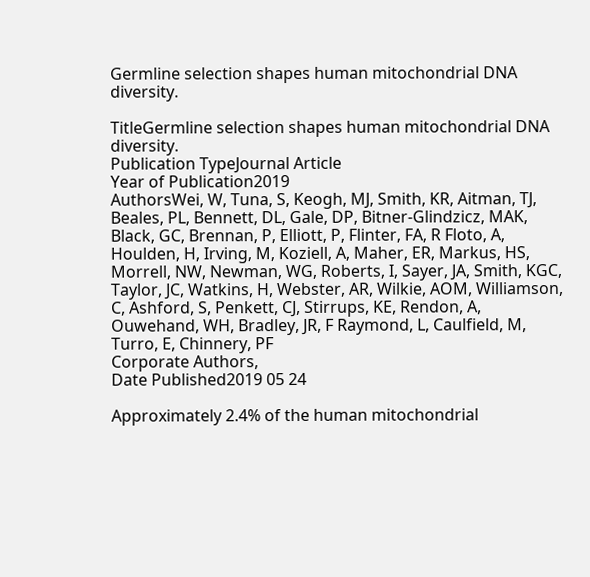Germline selection shapes human mitochondrial DNA diversity.

TitleGermline selection shapes human mitochondrial DNA diversity.
Publication TypeJournal Article
Year of Publication2019
AuthorsWei, W, Tuna, S, Keogh, MJ, Smith, KR, Aitman, TJ, Beales, PL, Bennett, DL, Gale, DP, Bitner-Glindzicz, MAK, Black, GC, Brennan, P, Elliott, P, Flinter, FA, R Floto, A, Houlden, H, Irving, M, Koziell, A, Maher, ER, Markus, HS, Morrell, NW, Newman, WG, Roberts, I, Sayer, JA, Smith, KGC, Taylor, JC, Watkins, H, Webster, AR, Wilkie, AOM, Williamson, C, Ashford, S, Penkett, CJ, Stirrups, KE, Rendon, A, Ouwehand, WH, Bradley, JR, F Raymond, L, Caulfield, M, Turro, E, Chinnery, PF
Corporate Authors,
Date Published2019 05 24

Approximately 2.4% of the human mitochondrial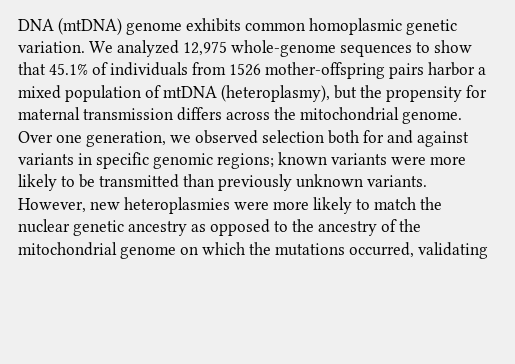DNA (mtDNA) genome exhibits common homoplasmic genetic variation. We analyzed 12,975 whole-genome sequences to show that 45.1% of individuals from 1526 mother-offspring pairs harbor a mixed population of mtDNA (heteroplasmy), but the propensity for maternal transmission differs across the mitochondrial genome. Over one generation, we observed selection both for and against variants in specific genomic regions; known variants were more likely to be transmitted than previously unknown variants. However, new heteroplasmies were more likely to match the nuclear genetic ancestry as opposed to the ancestry of the mitochondrial genome on which the mutations occurred, validating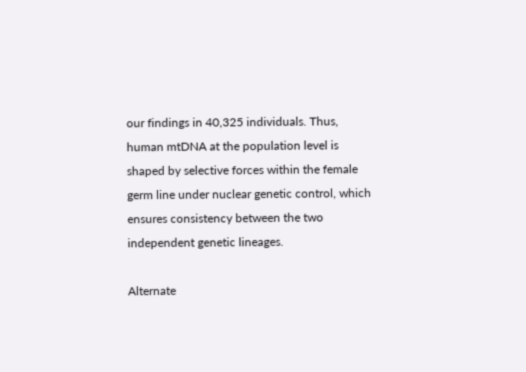our findings in 40,325 individuals. Thus, human mtDNA at the population level is shaped by selective forces within the female germ line under nuclear genetic control, which ensures consistency between the two independent genetic lineages.

Alternate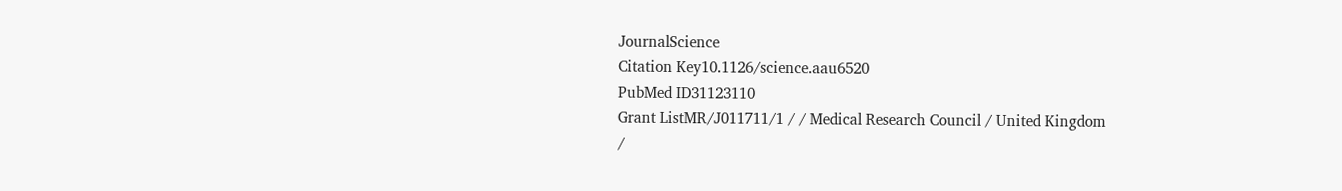JournalScience
Citation Key10.1126/science.aau6520
PubMed ID31123110
Grant ListMR/J011711/1 / / Medical Research Council / United Kingdom
/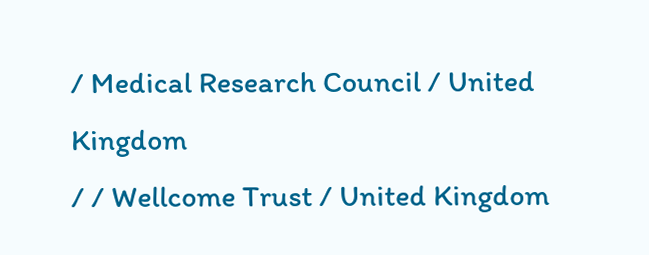/ Medical Research Council / United Kingdom
/ / Wellcome Trust / United Kingdom